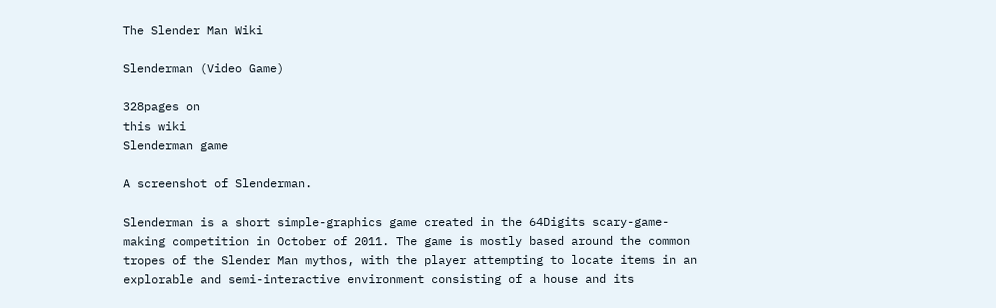The Slender Man Wiki

Slenderman (Video Game)

328pages on
this wiki
Slenderman game

A screenshot of Slenderman.

Slenderman is a short simple-graphics game created in the 64Digits scary-game-making competition in October of 2011. The game is mostly based around the common tropes of the Slender Man mythos, with the player attempting to locate items in an explorable and semi-interactive environment consisting of a house and its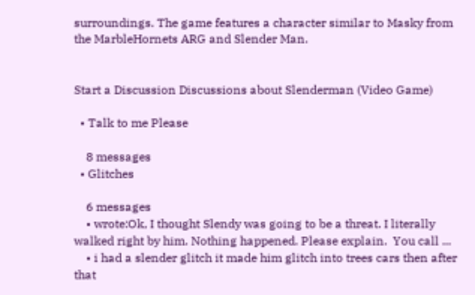surroundings. The game features a character similar to Masky from the MarbleHornets ARG and Slender Man.


Start a Discussion Discussions about Slenderman (Video Game)

  • Talk to me Please

    8 messages
  • Glitches

    6 messages
    • wrote:Ok, I thought Slendy was going to be a threat. I literally walked right by him. Nothing happened. Please explain.  You call ...
    • i had a slender glitch it made him glitch into trees cars then after that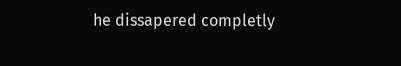he dissapered completly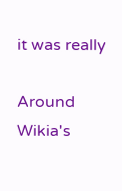it was really

Around Wikia's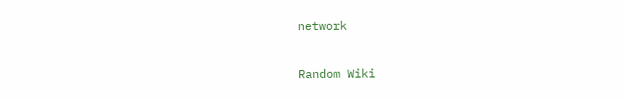network

Random Wiki